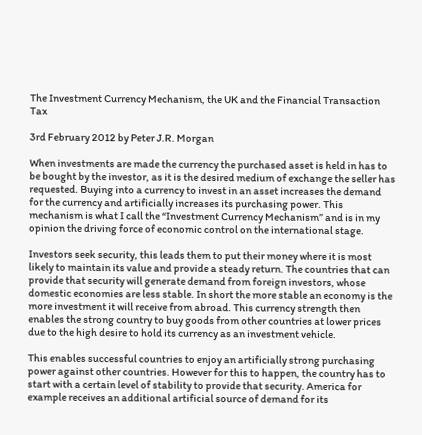The Investment Currency Mechanism, the UK and the Financial Transaction Tax

3rd February 2012 by Peter J.R. Morgan

When investments are made the currency the purchased asset is held in has to be bought by the investor, as it is the desired medium of exchange the seller has requested. Buying into a currency to invest in an asset increases the demand for the currency and artificially increases its purchasing power. This mechanism is what I call the “Investment Currency Mechanism” and is in my opinion the driving force of economic control on the international stage.

Investors seek security, this leads them to put their money where it is most likely to maintain its value and provide a steady return. The countries that can provide that security will generate demand from foreign investors, whose domestic economies are less stable. In short the more stable an economy is the more investment it will receive from abroad. This currency strength then enables the strong country to buy goods from other countries at lower prices due to the high desire to hold its currency as an investment vehicle.

This enables successful countries to enjoy an artificially strong purchasing power against other countries. However for this to happen, the country has to start with a certain level of stability to provide that security. America for example receives an additional artificial source of demand for its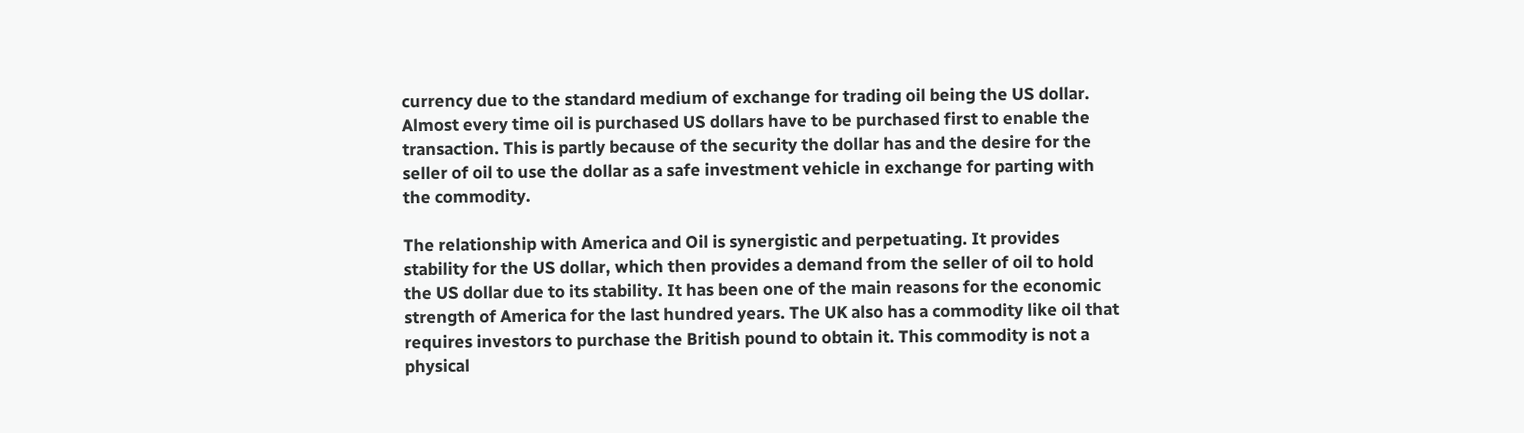currency due to the standard medium of exchange for trading oil being the US dollar. Almost every time oil is purchased US dollars have to be purchased first to enable the transaction. This is partly because of the security the dollar has and the desire for the seller of oil to use the dollar as a safe investment vehicle in exchange for parting with the commodity.

The relationship with America and Oil is synergistic and perpetuating. It provides stability for the US dollar, which then provides a demand from the seller of oil to hold the US dollar due to its stability. It has been one of the main reasons for the economic strength of America for the last hundred years. The UK also has a commodity like oil that requires investors to purchase the British pound to obtain it. This commodity is not a physical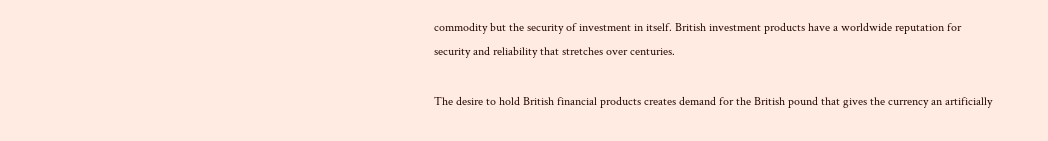commodity but the security of investment in itself. British investment products have a worldwide reputation for security and reliability that stretches over centuries.

The desire to hold British financial products creates demand for the British pound that gives the currency an artificially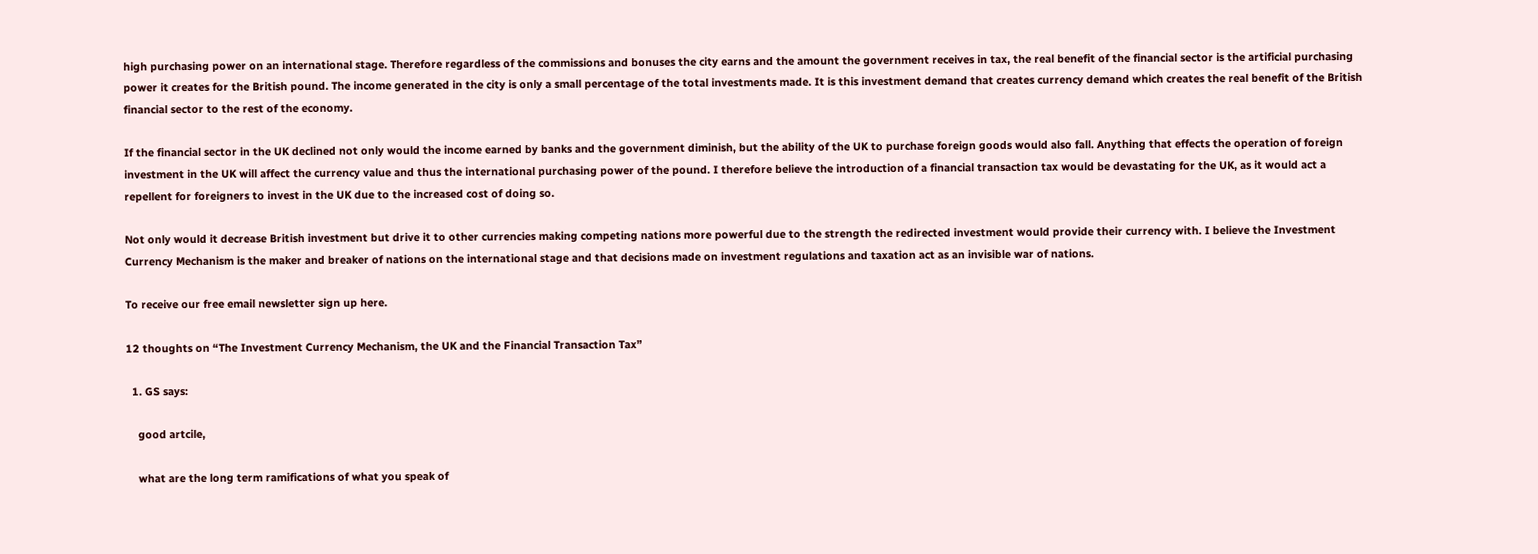high purchasing power on an international stage. Therefore regardless of the commissions and bonuses the city earns and the amount the government receives in tax, the real benefit of the financial sector is the artificial purchasing power it creates for the British pound. The income generated in the city is only a small percentage of the total investments made. It is this investment demand that creates currency demand which creates the real benefit of the British financial sector to the rest of the economy.

If the financial sector in the UK declined not only would the income earned by banks and the government diminish, but the ability of the UK to purchase foreign goods would also fall. Anything that effects the operation of foreign investment in the UK will affect the currency value and thus the international purchasing power of the pound. I therefore believe the introduction of a financial transaction tax would be devastating for the UK, as it would act a repellent for foreigners to invest in the UK due to the increased cost of doing so.

Not only would it decrease British investment but drive it to other currencies making competing nations more powerful due to the strength the redirected investment would provide their currency with. I believe the Investment Currency Mechanism is the maker and breaker of nations on the international stage and that decisions made on investment regulations and taxation act as an invisible war of nations.

To receive our free email newsletter sign up here.

12 thoughts on “The Investment Currency Mechanism, the UK and the Financial Transaction Tax”

  1. GS says:

    good artcile,

    what are the long term ramifications of what you speak of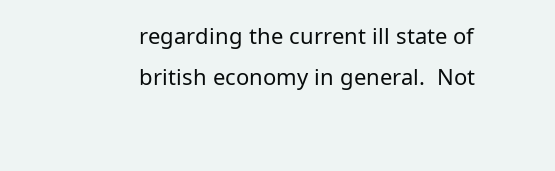regarding the current ill state of british economy in general.  Not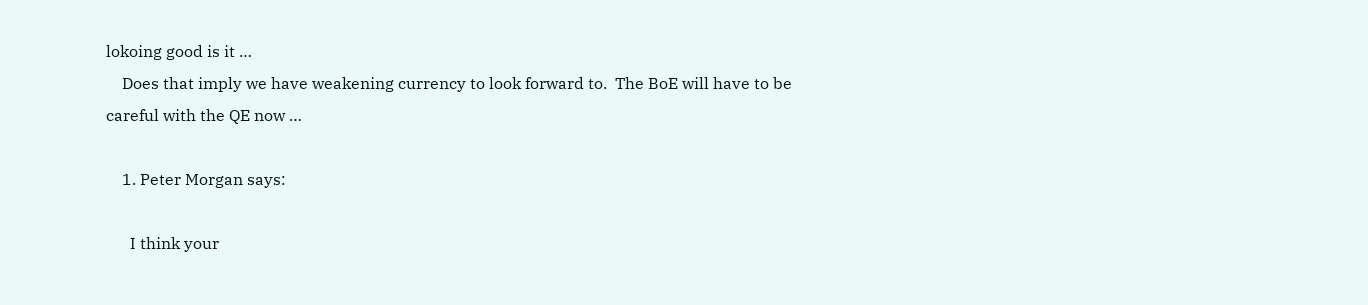lokoing good is it …
    Does that imply we have weakening currency to look forward to.  The BoE will have to be careful with the QE now …

    1. Peter Morgan says:

      I think your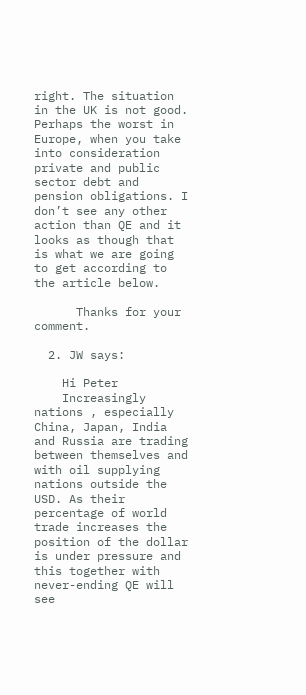right. The situation in the UK is not good. Perhaps the worst in Europe, when you take into consideration private and public sector debt and pension obligations. I don’t see any other action than QE and it looks as though that is what we are going to get according to the article below.

      Thanks for your comment.

  2. JW says:

    Hi Peter
    Increasingly nations , especially China, Japan, India and Russia are trading between themselves and with oil supplying nations outside the USD. As their percentage of world trade increases the position of the dollar is under pressure and this together with never-ending QE will see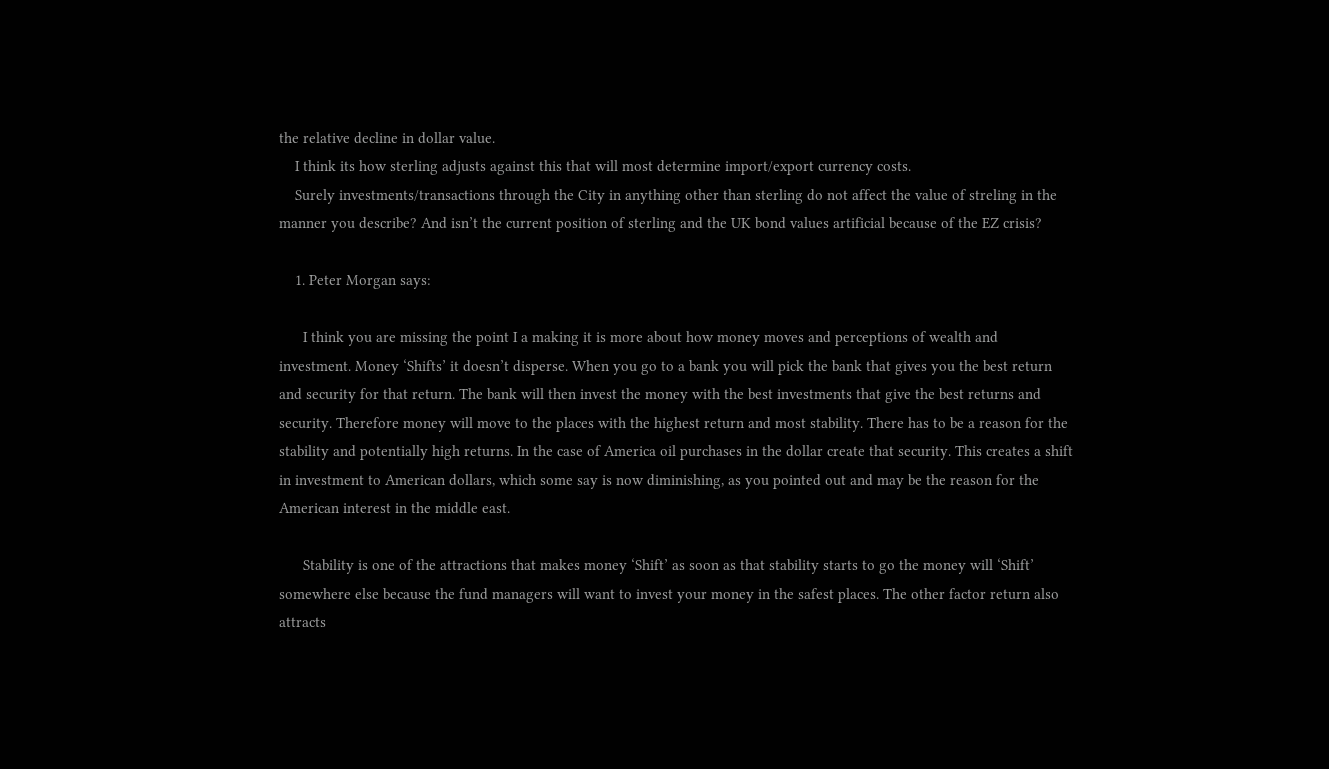the relative decline in dollar value.
    I think its how sterling adjusts against this that will most determine import/export currency costs.
    Surely investments/transactions through the City in anything other than sterling do not affect the value of streling in the manner you describe? And isn’t the current position of sterling and the UK bond values artificial because of the EZ crisis?

    1. Peter Morgan says:

      I think you are missing the point I a making it is more about how money moves and perceptions of wealth and investment. Money ‘Shifts’ it doesn’t disperse. When you go to a bank you will pick the bank that gives you the best return and security for that return. The bank will then invest the money with the best investments that give the best returns and security. Therefore money will move to the places with the highest return and most stability. There has to be a reason for the stability and potentially high returns. In the case of America oil purchases in the dollar create that security. This creates a shift in investment to American dollars, which some say is now diminishing, as you pointed out and may be the reason for the American interest in the middle east.

      Stability is one of the attractions that makes money ‘Shift’ as soon as that stability starts to go the money will ‘Shift’ somewhere else because the fund managers will want to invest your money in the safest places. The other factor return also attracts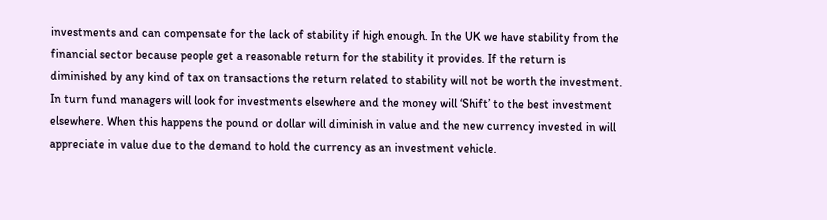investments and can compensate for the lack of stability if high enough. In the UK we have stability from the financial sector because people get a reasonable return for the stability it provides. If the return is diminished by any kind of tax on transactions the return related to stability will not be worth the investment. In turn fund managers will look for investments elsewhere and the money will ‘Shift’ to the best investment elsewhere. When this happens the pound or dollar will diminish in value and the new currency invested in will appreciate in value due to the demand to hold the currency as an investment vehicle.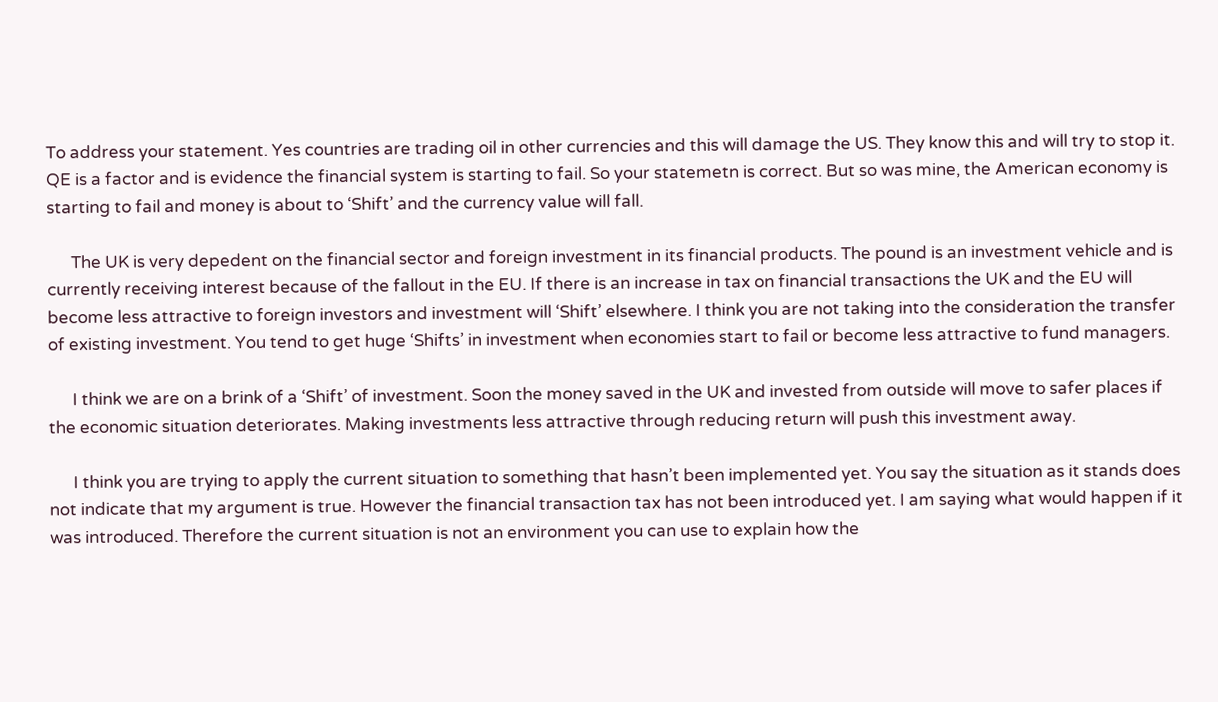To address your statement. Yes countries are trading oil in other currencies and this will damage the US. They know this and will try to stop it. QE is a factor and is evidence the financial system is starting to fail. So your statemetn is correct. But so was mine, the American economy is starting to fail and money is about to ‘Shift’ and the currency value will fall.

      The UK is very depedent on the financial sector and foreign investment in its financial products. The pound is an investment vehicle and is currently receiving interest because of the fallout in the EU. If there is an increase in tax on financial transactions the UK and the EU will become less attractive to foreign investors and investment will ‘Shift’ elsewhere. I think you are not taking into the consideration the transfer of existing investment. You tend to get huge ‘Shifts’ in investment when economies start to fail or become less attractive to fund managers.

      I think we are on a brink of a ‘Shift’ of investment. Soon the money saved in the UK and invested from outside will move to safer places if the economic situation deteriorates. Making investments less attractive through reducing return will push this investment away.

      I think you are trying to apply the current situation to something that hasn’t been implemented yet. You say the situation as it stands does not indicate that my argument is true. However the financial transaction tax has not been introduced yet. I am saying what would happen if it was introduced. Therefore the current situation is not an environment you can use to explain how the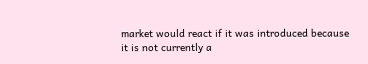market would react if it was introduced because it is not currently a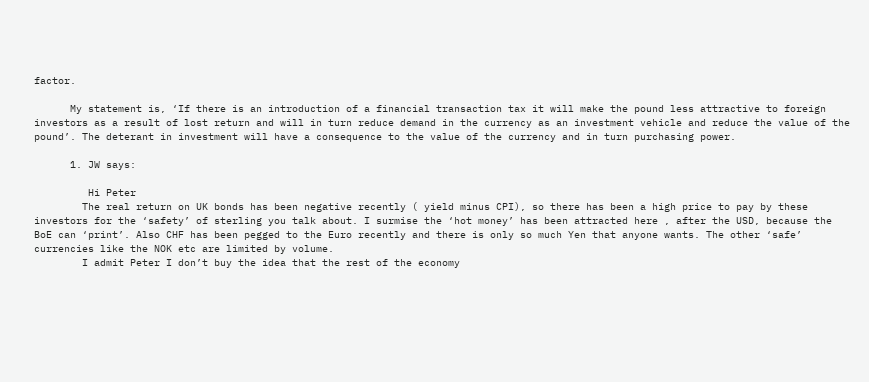factor.

      My statement is, ‘If there is an introduction of a financial transaction tax it will make the pound less attractive to foreign investors as a result of lost return and will in turn reduce demand in the currency as an investment vehicle and reduce the value of the pound’. The deterant in investment will have a consequence to the value of the currency and in turn purchasing power.

      1. JW says:

         Hi Peter
        The real return on UK bonds has been negative recently ( yield minus CPI), so there has been a high price to pay by these investors for the ‘safety’ of sterling you talk about. I surmise the ‘hot money’ has been attracted here , after the USD, because the BoE can ‘print’. Also CHF has been pegged to the Euro recently and there is only so much Yen that anyone wants. The other ‘safe’ currencies like the NOK etc are limited by volume.
        I admit Peter I don’t buy the idea that the rest of the economy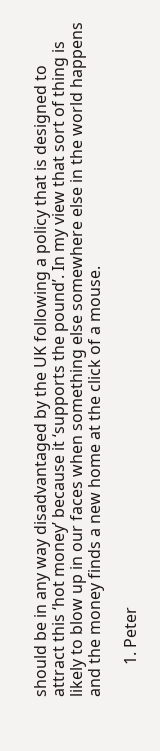should be in any way disadvantaged by the UK following a policy that is designed to attract this ‘hot money’ because it ‘supports the pound’. In my view that sort of thing is likely to blow up in our faces when something else somewhere else in the world happens and the money finds a new home at the click of a mouse.

        1. Peter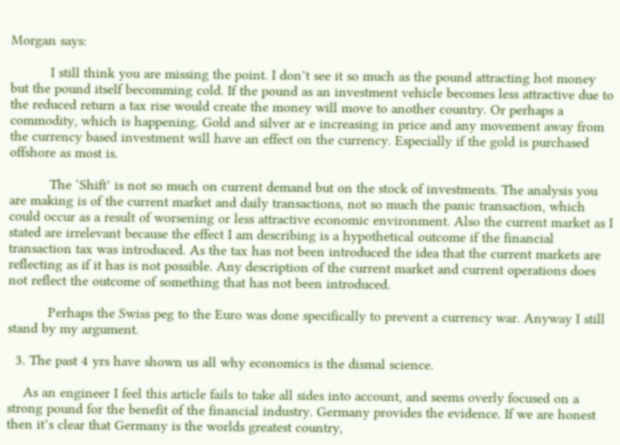Morgan says:

          I still think you are missing the point. I don’t see it so much as the pound attracting hot money but the pound itself becomming cold. If the pound as an investment vehicle becomes less attractive due to the reduced return a tax rise would create the money will move to another country. Or perhaps a commodity, which is happening. Gold and silver ar e increasing in price and any movement away from the currency based investment will have an effect on the currency. Especially if the gold is purchased offshore as most is.

          The ‘Shift’ is not so much on current demand but on the stock of investments. The analysis you are making is of the current market and daily transactions, not so much the panic transaction, which could occur as a result of worsening or less attractive economic environment. Also the current market as I stated are irrelevant because the effect I am describing is a hypothetical outcome if the financial transaction tax was introduced. As the tax has not been introduced the idea that the current markets are reflecting as if it has is not possible. Any description of the current market and current operations does not reflect the outcome of something that has not been introduced.

          Perhaps the Swiss peg to the Euro was done specifically to prevent a currency war. Anyway I still stand by my argument.

  3. The past 4 yrs have shown us all why economics is the dismal science.

    As an engineer I feel this article fails to take all sides into account, and seems overly focused on a strong pound for the benefit of the financial industry. Germany provides the evidence. If we are honest then it’s clear that Germany is the worlds greatest country,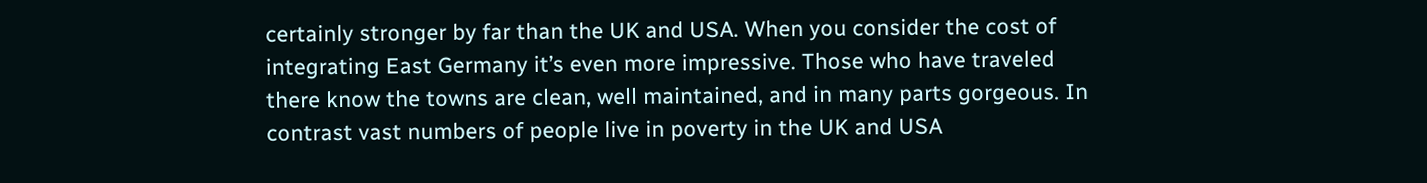certainly stronger by far than the UK and USA. When you consider the cost of integrating East Germany it’s even more impressive. Those who have traveled there know the towns are clean, well maintained, and in many parts gorgeous. In contrast vast numbers of people live in poverty in the UK and USA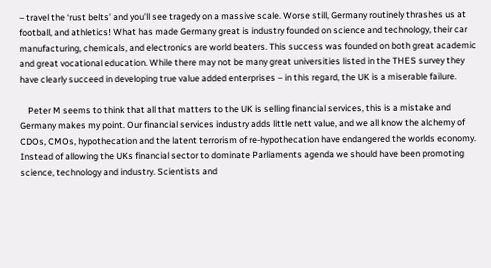– travel the ‘rust belts’ and you’ll see tragedy on a massive scale. Worse still, Germany routinely thrashes us at football, and athletics! What has made Germany great is industry founded on science and technology, their car manufacturing, chemicals, and electronics are world beaters. This success was founded on both great academic and great vocational education. While there may not be many great universities listed in the THES survey they have clearly succeed in developing true value added enterprises – in this regard, the UK is a miserable failure.

    Peter M seems to think that all that matters to the UK is selling financial services, this is a mistake and Germany makes my point. Our financial services industry adds little nett value, and we all know the alchemy of CDOs, CMOs, hypothecation and the latent terrorism of re-hypothecation have endangered the worlds economy. Instead of allowing the UKs financial sector to dominate Parliaments agenda we should have been promoting science, technology and industry. Scientists and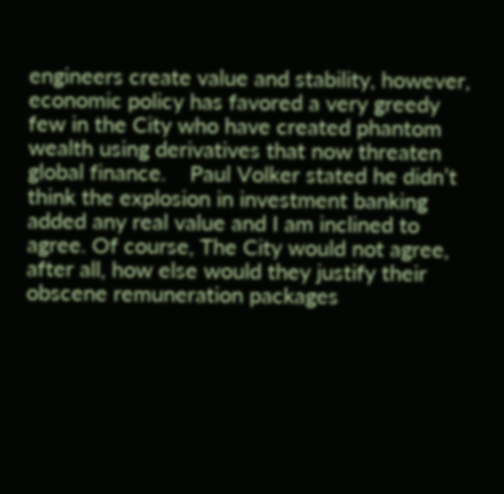engineers create value and stability, however, economic policy has favored a very greedy few in the City who have created phantom wealth using derivatives that now threaten global finance.    Paul Volker stated he didn’t think the explosion in investment banking added any real value and I am inclined to agree. Of course, The City would not agree, after all, how else would they justify their obscene remuneration packages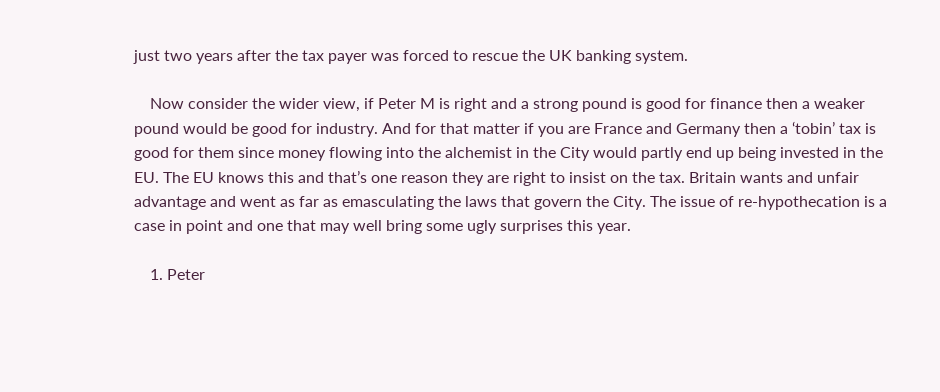just two years after the tax payer was forced to rescue the UK banking system.

    Now consider the wider view, if Peter M is right and a strong pound is good for finance then a weaker pound would be good for industry. And for that matter if you are France and Germany then a ‘tobin’ tax is good for them since money flowing into the alchemist in the City would partly end up being invested in the EU. The EU knows this and that’s one reason they are right to insist on the tax. Britain wants and unfair advantage and went as far as emasculating the laws that govern the City. The issue of re-hypothecation is a case in point and one that may well bring some ugly surprises this year.

    1. Peter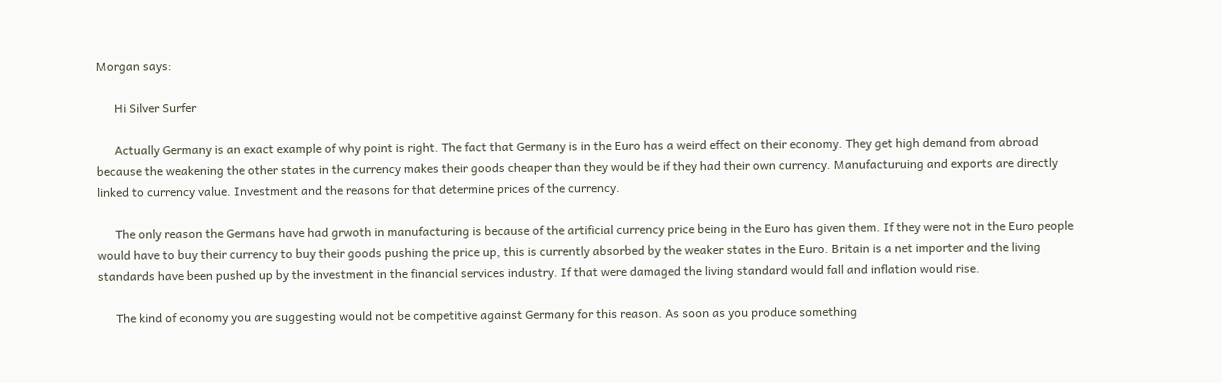Morgan says:

      Hi Silver Surfer

      Actually Germany is an exact example of why point is right. The fact that Germany is in the Euro has a weird effect on their economy. They get high demand from abroad because the weakening the other states in the currency makes their goods cheaper than they would be if they had their own currency. Manufacturuing and exports are directly linked to currency value. Investment and the reasons for that determine prices of the currency.

      The only reason the Germans have had grwoth in manufacturing is because of the artificial currency price being in the Euro has given them. If they were not in the Euro people would have to buy their currency to buy their goods pushing the price up, this is currently absorbed by the weaker states in the Euro. Britain is a net importer and the living standards have been pushed up by the investment in the financial services industry. If that were damaged the living standard would fall and inflation would rise.

      The kind of economy you are suggesting would not be competitive against Germany for this reason. As soon as you produce something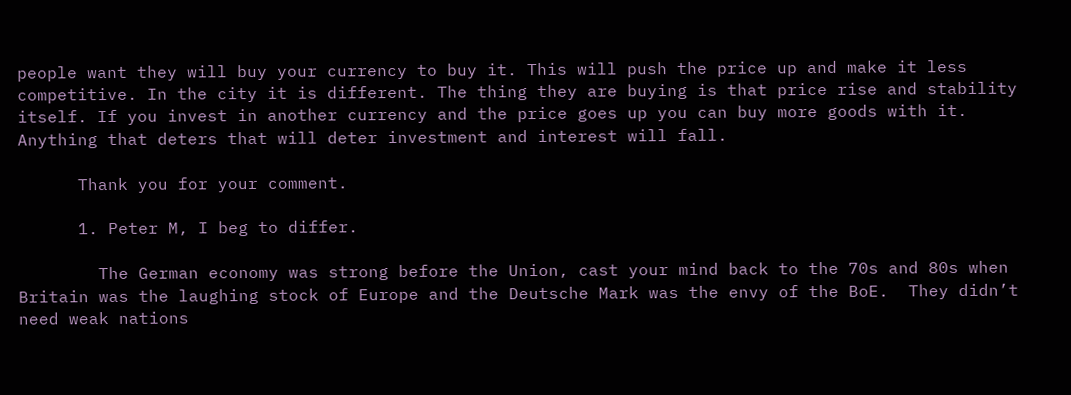people want they will buy your currency to buy it. This will push the price up and make it less competitive. In the city it is different. The thing they are buying is that price rise and stability itself. If you invest in another currency and the price goes up you can buy more goods with it. Anything that deters that will deter investment and interest will fall.

      Thank you for your comment.

      1. Peter M, I beg to differ.

        The German economy was strong before the Union, cast your mind back to the 70s and 80s when Britain was the laughing stock of Europe and the Deutsche Mark was the envy of the BoE.  They didn’t need weak nations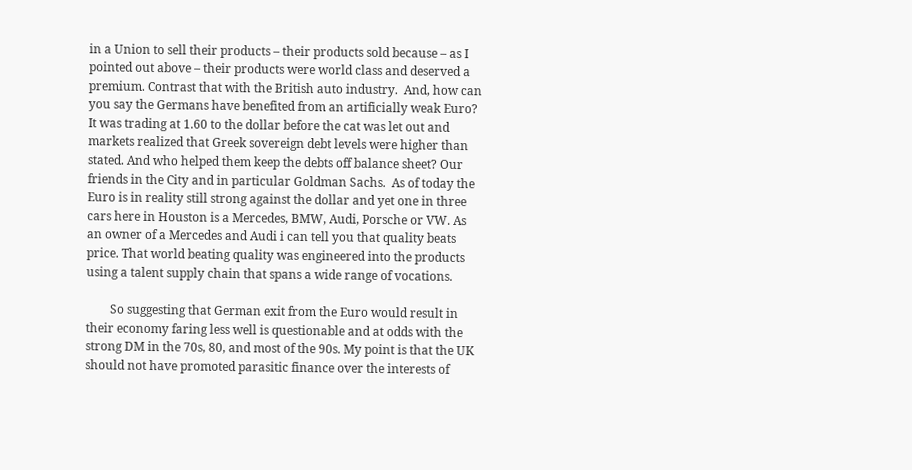in a Union to sell their products – their products sold because – as I pointed out above – their products were world class and deserved a premium. Contrast that with the British auto industry.  And, how can you say the Germans have benefited from an artificially weak Euro? It was trading at 1.60 to the dollar before the cat was let out and markets realized that Greek sovereign debt levels were higher than stated. And who helped them keep the debts off balance sheet? Our friends in the City and in particular Goldman Sachs.  As of today the Euro is in reality still strong against the dollar and yet one in three cars here in Houston is a Mercedes, BMW, Audi, Porsche or VW. As an owner of a Mercedes and Audi i can tell you that quality beats price. That world beating quality was engineered into the products using a talent supply chain that spans a wide range of vocations.

        So suggesting that German exit from the Euro would result in their economy faring less well is questionable and at odds with the strong DM in the 70s, 80, and most of the 90s. My point is that the UK should not have promoted parasitic finance over the interests of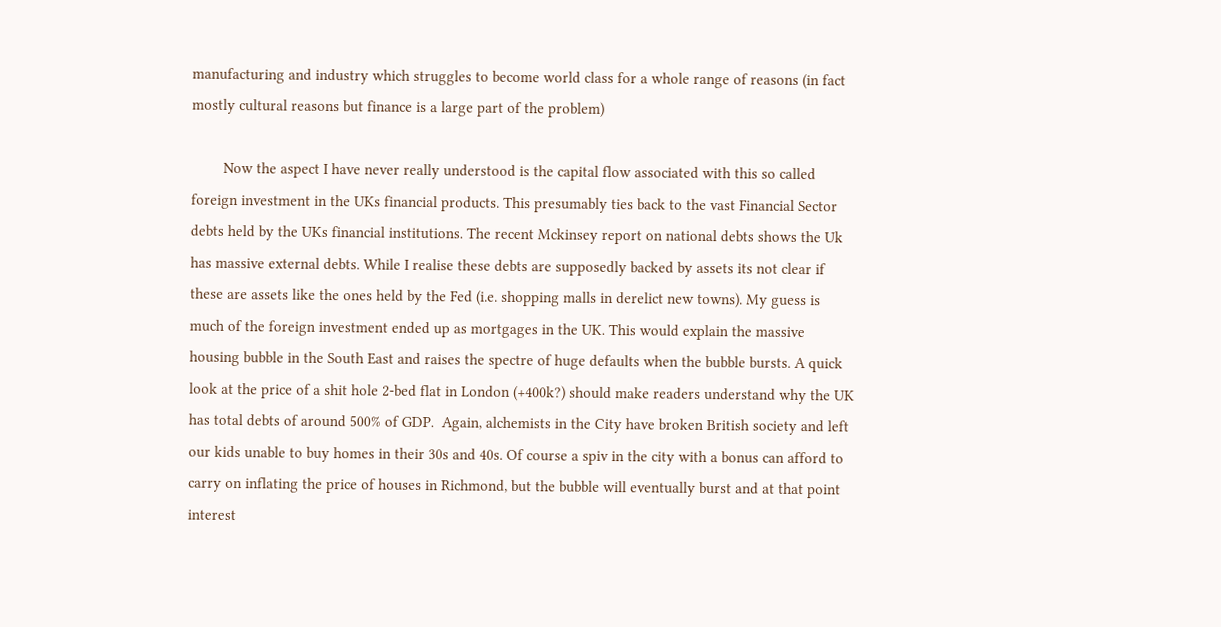manufacturing and industry which struggles to become world class for a whole range of reasons (in fact mostly cultural reasons but finance is a large part of the problem)

        Now the aspect I have never really understood is the capital flow associated with this so called foreign investment in the UKs financial products. This presumably ties back to the vast Financial Sector debts held by the UKs financial institutions. The recent Mckinsey report on national debts shows the Uk has massive external debts. While I realise these debts are supposedly backed by assets its not clear if these are assets like the ones held by the Fed (i.e. shopping malls in derelict new towns). My guess is much of the foreign investment ended up as mortgages in the UK. This would explain the massive housing bubble in the South East and raises the spectre of huge defaults when the bubble bursts. A quick look at the price of a shit hole 2-bed flat in London (+400k?) should make readers understand why the UK has total debts of around 500% of GDP.  Again, alchemists in the City have broken British society and left our kids unable to buy homes in their 30s and 40s. Of course a spiv in the city with a bonus can afford to carry on inflating the price of houses in Richmond, but the bubble will eventually burst and at that point interest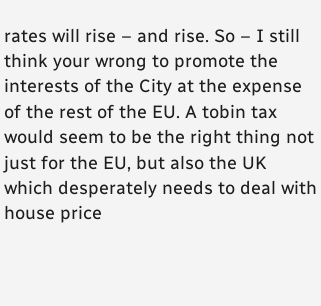rates will rise – and rise. So – I still think your wrong to promote the interests of the City at the expense of the rest of the EU. A tobin tax would seem to be the right thing not just for the EU, but also the UK which desperately needs to deal with house price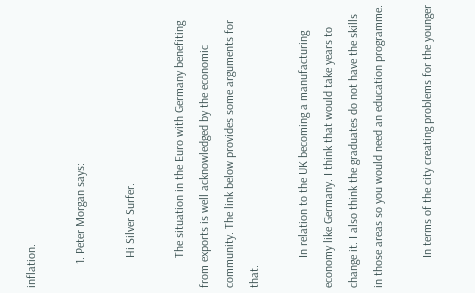inflation.

        1. Peter Morgan says:

          Hi Silver Surfer.

          The situation in the Euro with Germany benefiting from exports is well acknowledged by the economic community. The link below provides some arguments for that.

          In relation to the UK becoming a manufacturing economy like Germany. I think that would take years to change it. I also think the graduates do not have the skills in those areas so you would need an education programme.

          In terms of the city creating problems for the younger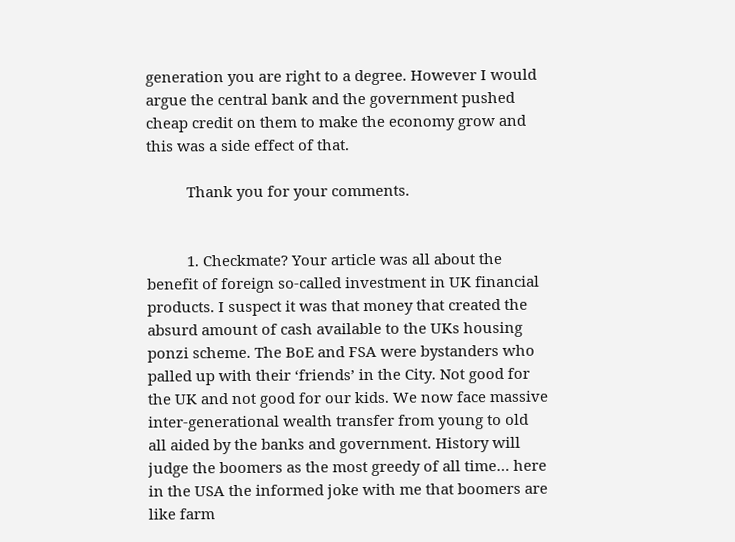generation you are right to a degree. However I would argue the central bank and the government pushed cheap credit on them to make the economy grow and this was a side effect of that.

          Thank you for your comments.


          1. Checkmate? Your article was all about the benefit of foreign so-called investment in UK financial products. I suspect it was that money that created the absurd amount of cash available to the UKs housing ponzi scheme. The BoE and FSA were bystanders who palled up with their ‘friends’ in the City. Not good for the UK and not good for our kids. We now face massive inter-generational wealth transfer from young to old all aided by the banks and government. History will judge the boomers as the most greedy of all time… here in the USA the informed joke with me that boomers are like farm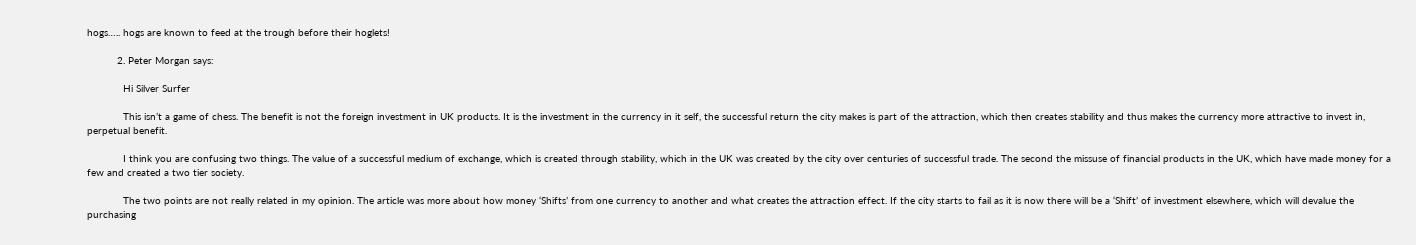hogs….. hogs are known to feed at the trough before their hoglets!

          2. Peter Morgan says:

            Hi Silver Surfer

            This isn’t a game of chess. The benefit is not the foreign investment in UK products. It is the investment in the currency in it self, the successful return the city makes is part of the attraction, which then creates stability and thus makes the currency more attractive to invest in, perpetual benefit.

            I think you are confusing two things. The value of a successful medium of exchange, which is created through stability, which in the UK was created by the city over centuries of successful trade. The second the missuse of financial products in the UK, which have made money for a few and created a two tier society.

            The two points are not really related in my opinion. The article was more about how money ‘Shifts’ from one currency to another and what creates the attraction effect. If the city starts to fail as it is now there will be a ‘Shift’ of investment elsewhere, which will devalue the purchasing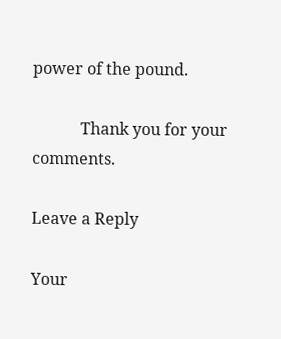power of the pound.

            Thank you for your comments.

Leave a Reply

Your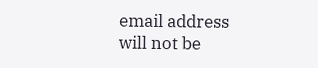email address will not be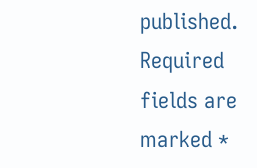published. Required fields are marked *